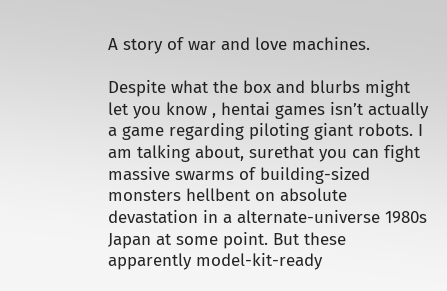A story of war and love machines.

Despite what the box and blurbs might let you know , hentai games isn’t actually a game regarding piloting giant robots. I am talking about, surethat you can fight massive swarms of building-sized monsters hellbent on absolute devastation in a alternate-universe 1980s Japan at some point. But these apparently model-kit-ready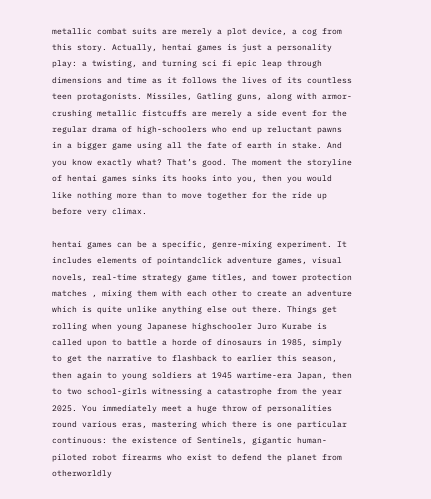metallic combat suits are merely a plot device, a cog from this story. Actually, hentai games is just a personality play: a twisting, and turning sci fi epic leap through dimensions and time as it follows the lives of its countless teen protagonists. Missiles, Gatling guns, along with armor-crushing metallic fistcuffs are merely a side event for the regular drama of high-schoolers who end up reluctant pawns in a bigger game using all the fate of earth in stake. And you know exactly what? That’s good. The moment the storyline of hentai games sinks its hooks into you, then you would like nothing more than to move together for the ride up before very climax.

hentai games can be a specific, genre-mixing experiment. It includes elements of pointandclick adventure games, visual novels, real-time strategy game titles, and tower protection matches , mixing them with each other to create an adventure which is quite unlike anything else out there. Things get rolling when young Japanese highschooler Juro Kurabe is called upon to battle a horde of dinosaurs in 1985, simply to get the narrative to flashback to earlier this season, then again to young soldiers at 1945 wartime-era Japan, then to two school-girls witnessing a catastrophe from the year 2025. You immediately meet a huge throw of personalities round various eras, mastering which there is one particular continuous: the existence of Sentinels, gigantic human-piloted robot firearms who exist to defend the planet from otherworldly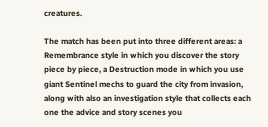creatures.

The match has been put into three different areas: a Remembrance style in which you discover the story piece by piece, a Destruction mode in which you use giant Sentinel mechs to guard the city from invasion, along with also an investigation style that collects each one the advice and story scenes you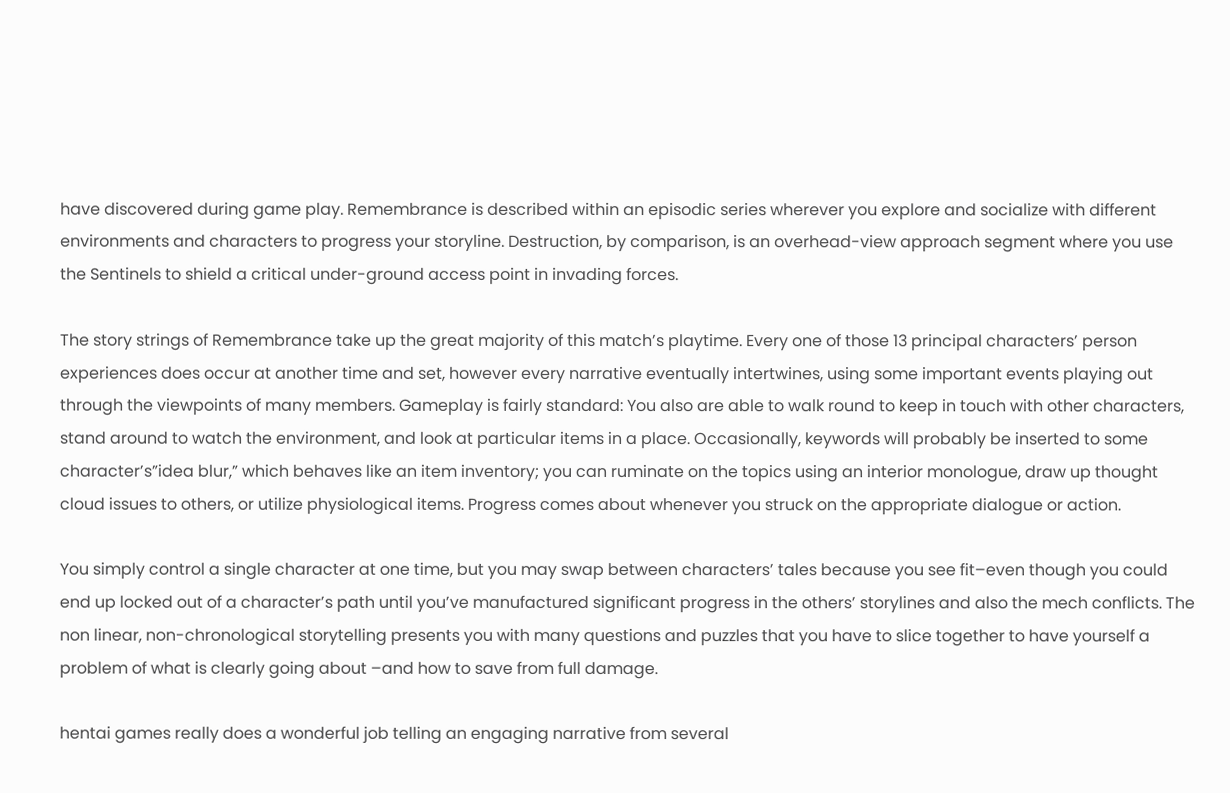have discovered during game play. Remembrance is described within an episodic series wherever you explore and socialize with different environments and characters to progress your storyline. Destruction, by comparison, is an overhead-view approach segment where you use the Sentinels to shield a critical under-ground access point in invading forces.

The story strings of Remembrance take up the great majority of this match’s playtime. Every one of those 13 principal characters’ person experiences does occur at another time and set, however every narrative eventually intertwines, using some important events playing out through the viewpoints of many members. Gameplay is fairly standard: You also are able to walk round to keep in touch with other characters, stand around to watch the environment, and look at particular items in a place. Occasionally, keywords will probably be inserted to some character’s”idea blur,” which behaves like an item inventory; you can ruminate on the topics using an interior monologue, draw up thought cloud issues to others, or utilize physiological items. Progress comes about whenever you struck on the appropriate dialogue or action.

You simply control a single character at one time, but you may swap between characters’ tales because you see fit–even though you could end up locked out of a character’s path until you’ve manufactured significant progress in the others’ storylines and also the mech conflicts. The non linear, non-chronological storytelling presents you with many questions and puzzles that you have to slice together to have yourself a problem of what is clearly going about –and how to save from full damage.

hentai games really does a wonderful job telling an engaging narrative from several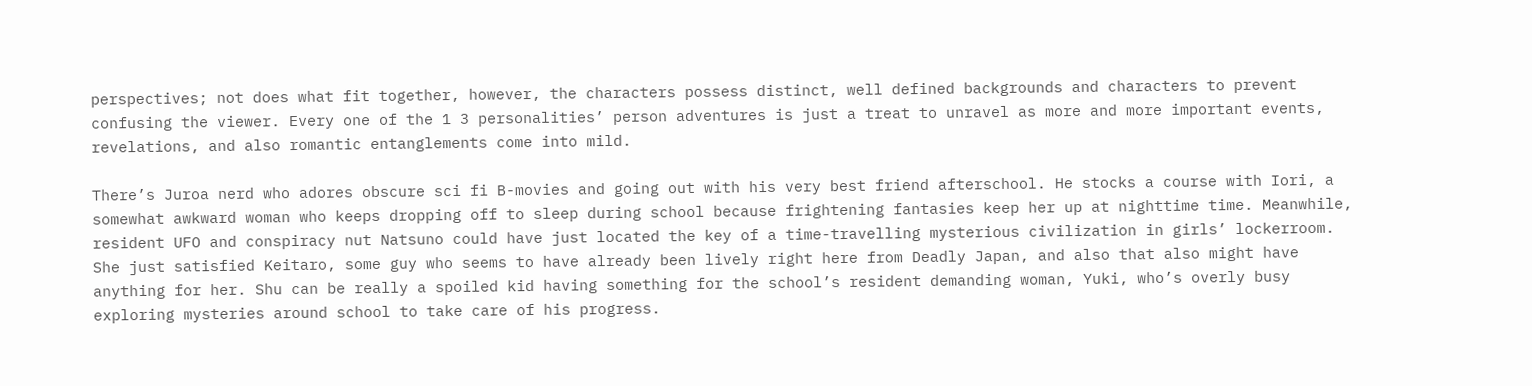perspectives; not does what fit together, however, the characters possess distinct, well defined backgrounds and characters to prevent confusing the viewer. Every one of the 1 3 personalities’ person adventures is just a treat to unravel as more and more important events, revelations, and also romantic entanglements come into mild.

There’s Juroa nerd who adores obscure sci fi B-movies and going out with his very best friend afterschool. He stocks a course with Iori, a somewhat awkward woman who keeps dropping off to sleep during school because frightening fantasies keep her up at nighttime time. Meanwhile, resident UFO and conspiracy nut Natsuno could have just located the key of a time-travelling mysterious civilization in girls’ lockerroom. She just satisfied Keitaro, some guy who seems to have already been lively right here from Deadly Japan, and also that also might have anything for her. Shu can be really a spoiled kid having something for the school’s resident demanding woman, Yuki, who’s overly busy exploring mysteries around school to take care of his progress.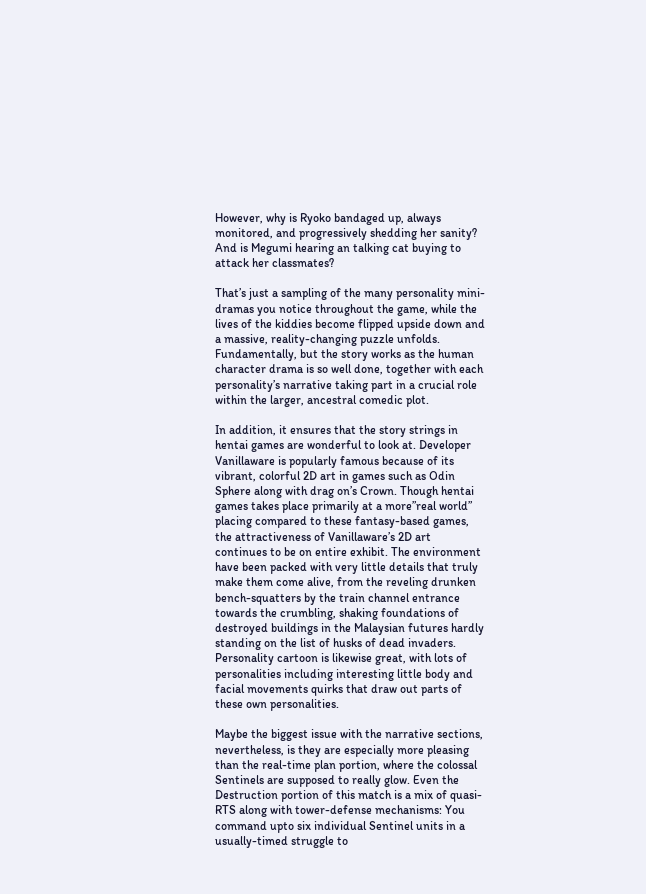However, why is Ryoko bandaged up, always monitored, and progressively shedding her sanity? And is Megumi hearing an talking cat buying to attack her classmates?

That’s just a sampling of the many personality mini-dramas you notice throughout the game, while the lives of the kiddies become flipped upside down and a massive, reality-changing puzzle unfolds. Fundamentally, but the story works as the human character drama is so well done, together with each personality’s narrative taking part in a crucial role within the larger, ancestral comedic plot.

In addition, it ensures that the story strings in hentai games are wonderful to look at. Developer Vanillaware is popularly famous because of its vibrant, colorful 2D art in games such as Odin Sphere along with drag on’s Crown. Though hentai games takes place primarily at a more”real world” placing compared to these fantasy-based games, the attractiveness of Vanillaware’s 2D art continues to be on entire exhibit. The environment have been packed with very little details that truly make them come alive, from the reveling drunken bench-squatters by the train channel entrance towards the crumbling, shaking foundations of destroyed buildings in the Malaysian futures hardly standing on the list of husks of dead invaders. Personality cartoon is likewise great, with lots of personalities including interesting little body and facial movements quirks that draw out parts of these own personalities.

Maybe the biggest issue with the narrative sections, nevertheless, is they are especially more pleasing than the real-time plan portion, where the colossal Sentinels are supposed to really glow. Even the Destruction portion of this match is a mix of quasi-RTS along with tower-defense mechanisms: You command upto six individual Sentinel units in a usually-timed struggle to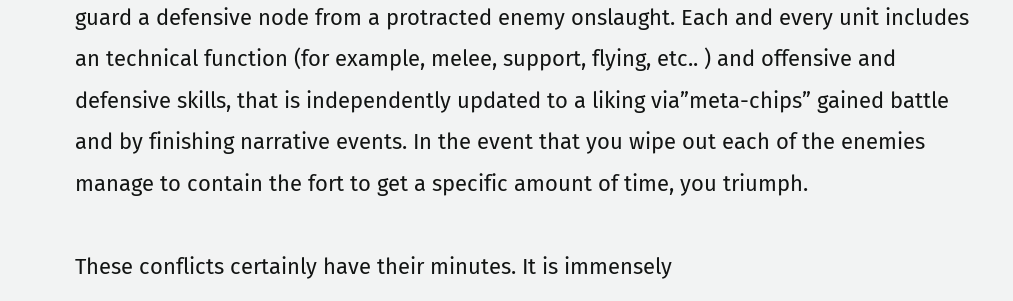guard a defensive node from a protracted enemy onslaught. Each and every unit includes an technical function (for example, melee, support, flying, etc.. ) and offensive and defensive skills, that is independently updated to a liking via”meta-chips” gained battle and by finishing narrative events. In the event that you wipe out each of the enemies manage to contain the fort to get a specific amount of time, you triumph.

These conflicts certainly have their minutes. It is immensely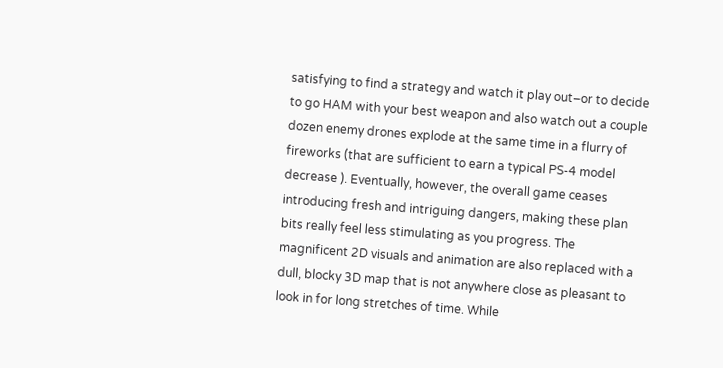satisfying to find a strategy and watch it play out–or to decide to go HAM with your best weapon and also watch out a couple dozen enemy drones explode at the same time in a flurry of fireworks (that are sufficient to earn a typical PS-4 model decrease ). Eventually, however, the overall game ceases introducing fresh and intriguing dangers, making these plan bits really feel less stimulating as you progress. The magnificent 2D visuals and animation are also replaced with a dull, blocky 3D map that is not anywhere close as pleasant to look in for long stretches of time. While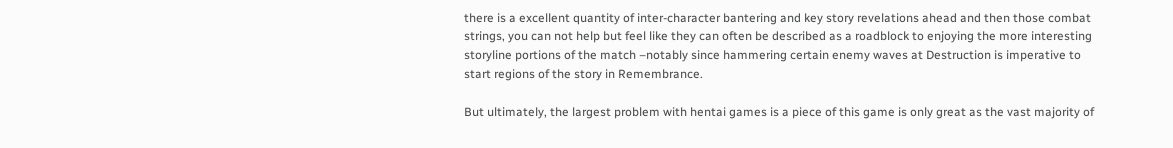there is a excellent quantity of inter-character bantering and key story revelations ahead and then those combat strings, you can not help but feel like they can often be described as a roadblock to enjoying the more interesting storyline portions of the match –notably since hammering certain enemy waves at Destruction is imperative to start regions of the story in Remembrance.

But ultimately, the largest problem with hentai games is a piece of this game is only great as the vast majority of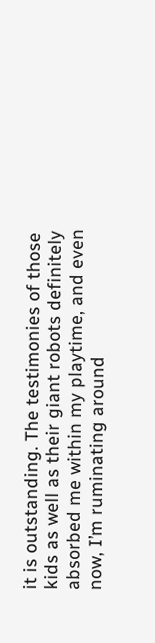it is outstanding. The testimonies of those kids as well as their giant robots definitely absorbed me within my playtime, and even now, I’m ruminating around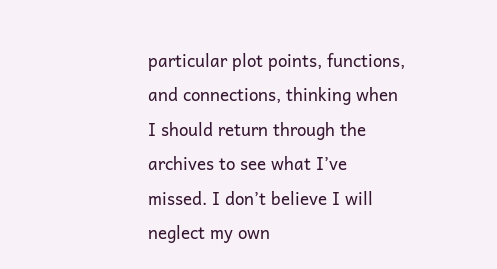particular plot points, functions, and connections, thinking when I should return through the archives to see what I’ve missed. I don’t believe I will neglect my own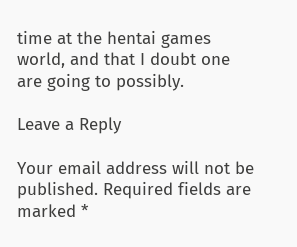time at the hentai games world, and that I doubt one are going to possibly.

Leave a Reply

Your email address will not be published. Required fields are marked *